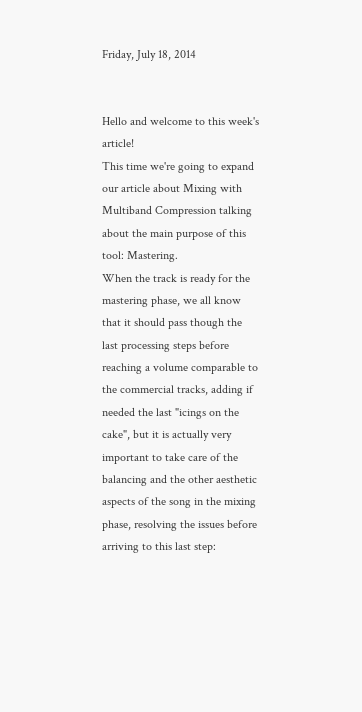Friday, July 18, 2014


Hello and welcome to this week's article!
This time we're going to expand our article about Mixing with Multiband Compression talking about the main purpose of this tool: Mastering.
When the track is ready for the mastering phase, we all know that it should pass though the last processing steps before reaching a volume comparable to the commercial tracks, adding if needed the last "icings on the cake", but it is actually very important to take care of the balancing and the other aesthetic aspects of the song in the mixing phase, resolving the issues before arriving to this last step: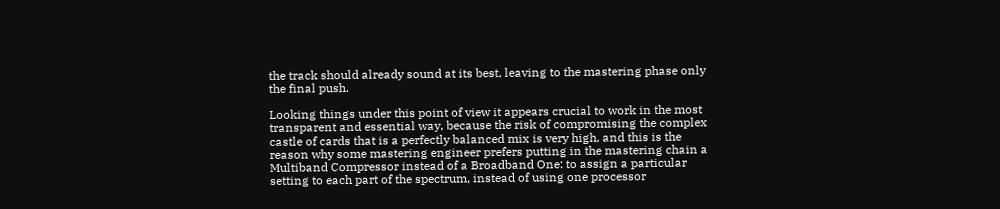the track should already sound at its best, leaving to the mastering phase only the final push.

Looking things under this point of view it appears crucial to work in the most transparent and essential way, because the risk of compromising the complex castle of cards that is a perfectly balanced mix is very high, and this is the reason why some mastering engineer prefers putting in the mastering chain a Multiband Compressor instead of a Broadband One: to assign a particular setting to each part of the spectrum, instead of using one processor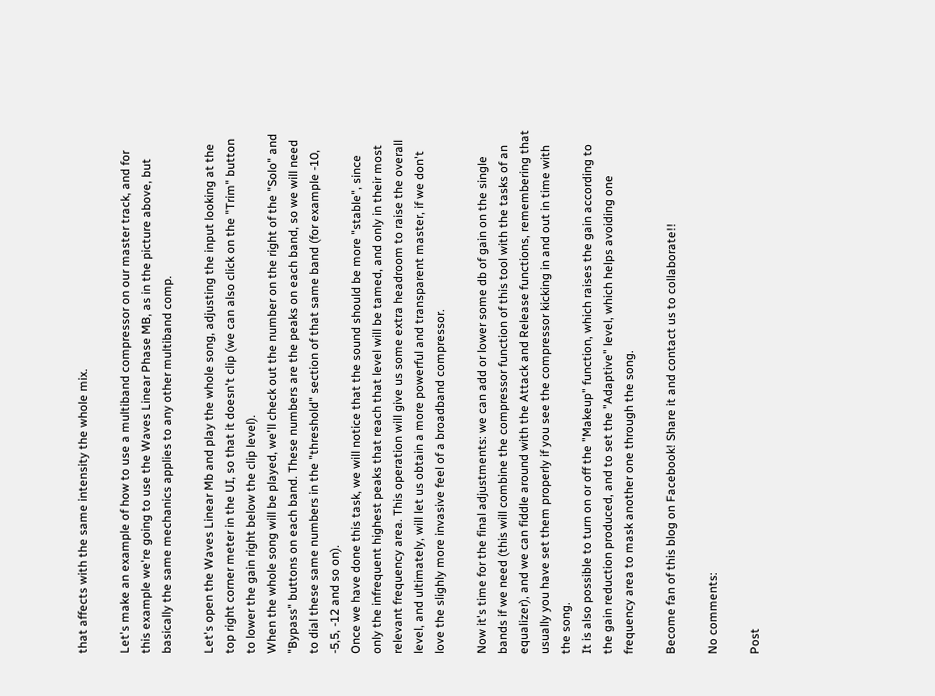that affects with the same intensity the whole mix.

Let's make an example of how to use a multiband compressor on our master track, and for this example we're going to use the Waves Linear Phase MB, as in the picture above, but basically the same mechanics applies to any other multiband comp.

Let's open the Waves Linear Mb and play the whole song, adjusting the input looking at the top right corner meter in the UI, so that it doesn't clip (we can also click on the "Trim" button to lower the gain right below the clip level).
When the whole song will be played, we'll check out the number on the right of the "Solo" and "Bypass" buttons on each band. These numbers are the peaks on each band, so we will need to dial these same numbers in the "threshold" section of that same band (for example -10, -5,5, -12 and so on).
Once we have done this task, we will notice that the sound should be more "stable", since only the infrequent highest peaks that reach that level will be tamed, and only in their most relevant frequency area. This operation will give us some extra headroom to raise the overall level, and ultimately, will let us obtain a more powerful and transparent master, if we don't love the slighly more invasive feel of a broadband compressor.

Now it's time for the final adjustments: we can add or lower some db of gain on the single bands if we need (this will combine the compressor function of this tool with the tasks of an equalizer), and we can fiddle around with the Attack and Release functions, remembering that usually you have set them properly if you see the compressor kicking in and out in time with the song.
It is also possible to turn on or off the "Makeup" function, which raises the gain according to the gain reduction produced, and to set the "Adaptive" level, which helps avoiding one frequency area to mask another one through the song.

Become fan of this blog on Facebook! Share it and contact us to collaborate!!

No comments:

Post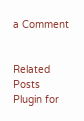a Comment


Related Posts Plugin for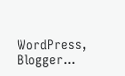WordPress, Blogger...